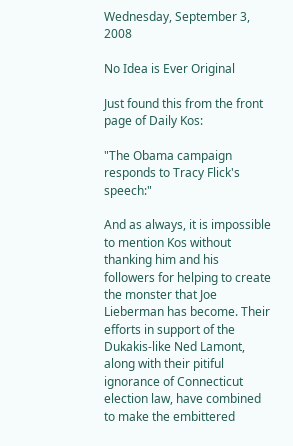Wednesday, September 3, 2008

No Idea is Ever Original

Just found this from the front page of Daily Kos:

"The Obama campaign responds to Tracy Flick's speech:"

And as always, it is impossible to mention Kos without thanking him and his followers for helping to create the monster that Joe Lieberman has become. Their efforts in support of the Dukakis-like Ned Lamont, along with their pitiful ignorance of Connecticut election law, have combined to make the embittered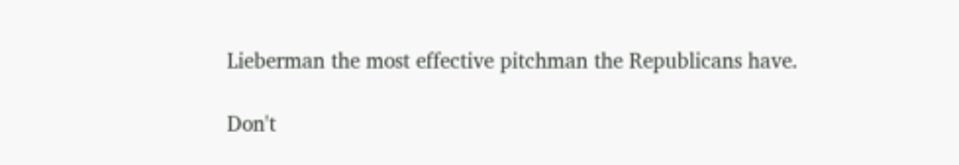Lieberman the most effective pitchman the Republicans have.

Don't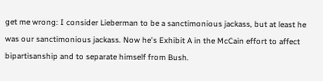get me wrong: I consider Lieberman to be a sanctimonious jackass, but at least he was our sanctimonious jackass. Now he's Exhibit A in the McCain effort to affect bipartisanship and to separate himself from Bush.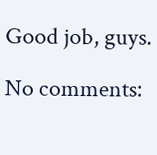Good job, guys.

No comments: